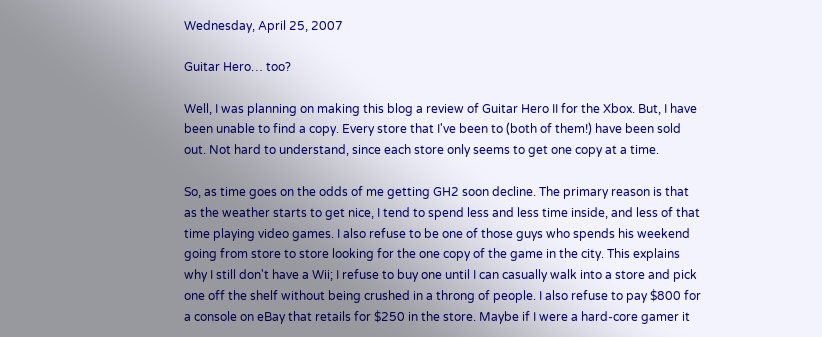Wednesday, April 25, 2007

Guitar Hero… too?

Well, I was planning on making this blog a review of Guitar Hero II for the Xbox. But, I have been unable to find a copy. Every store that I've been to (both of them!) have been sold out. Not hard to understand, since each store only seems to get one copy at a time.

So, as time goes on the odds of me getting GH2 soon decline. The primary reason is that as the weather starts to get nice, I tend to spend less and less time inside, and less of that time playing video games. I also refuse to be one of those guys who spends his weekend going from store to store looking for the one copy of the game in the city. This explains why I still don't have a Wii; I refuse to buy one until I can casually walk into a store and pick one off the shelf without being crushed in a throng of people. I also refuse to pay $800 for a console on eBay that retails for $250 in the store. Maybe if I were a hard-core gamer it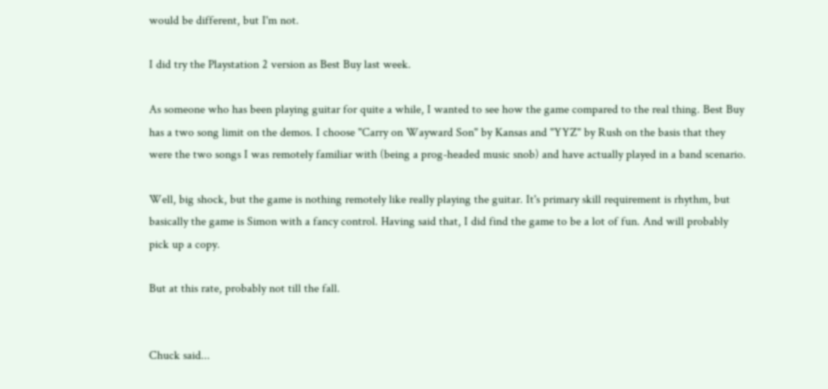would be different, but I'm not.

I did try the Playstation 2 version as Best Buy last week.

As someone who has been playing guitar for quite a while, I wanted to see how the game compared to the real thing. Best Buy has a two song limit on the demos. I choose "Carry on Wayward Son" by Kansas and "YYZ" by Rush on the basis that they were the two songs I was remotely familiar with (being a prog-headed music snob) and have actually played in a band scenario.

Well, big shock, but the game is nothing remotely like really playing the guitar. It's primary skill requirement is rhythm, but basically the game is Simon with a fancy control. Having said that, I did find the game to be a lot of fun. And will probably pick up a copy.

But at this rate, probably not till the fall.


Chuck said...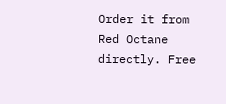Order it from Red Octane directly. Free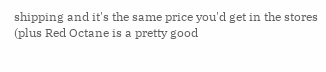shipping and it's the same price you'd get in the stores (plus Red Octane is a pretty good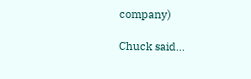company)

Chuck said...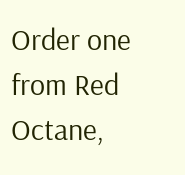Order one from Red Octane,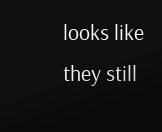looks like they still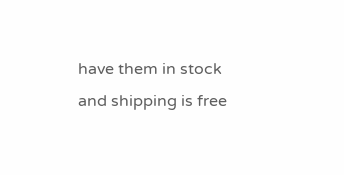have them in stock and shipping is free